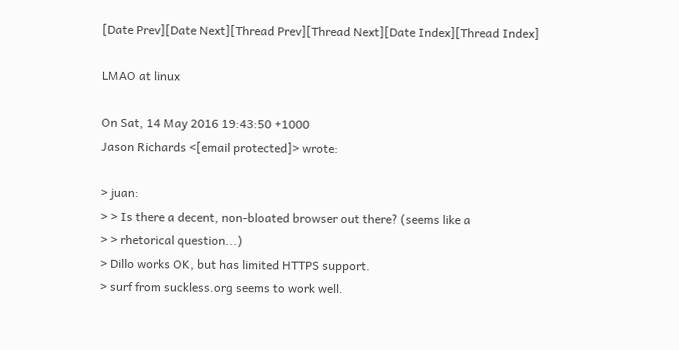[Date Prev][Date Next][Thread Prev][Thread Next][Date Index][Thread Index]

LMAO at linux

On Sat, 14 May 2016 19:43:50 +1000
Jason Richards <[email protected]> wrote:

> juan:
> > Is there a decent, non-bloated browser out there? (seems like a
> > rhetorical question...)
> Dillo works OK, but has limited HTTPS support.
> surf from suckless.org seems to work well.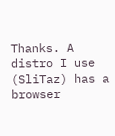Thanks. A distro I use (SliTaz) has a browser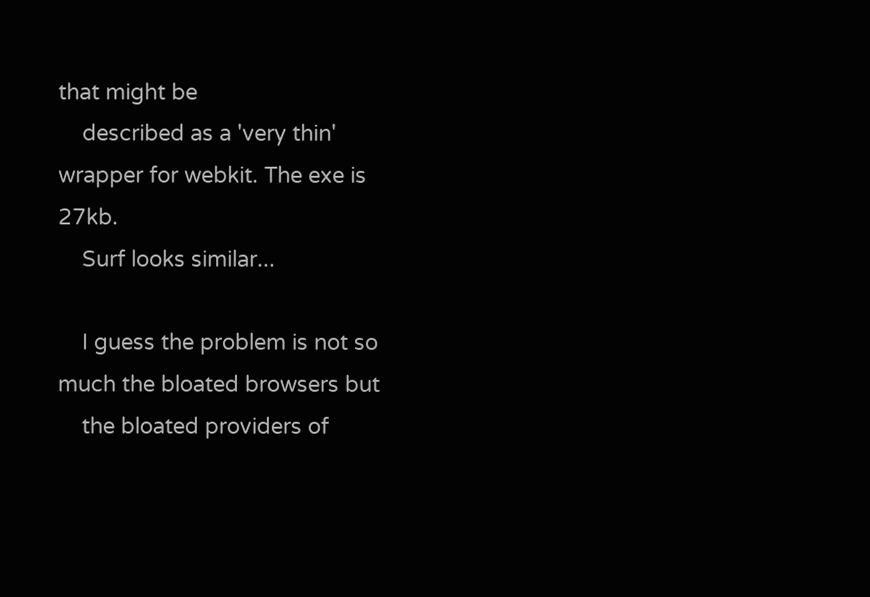that might be
    described as a 'very thin' wrapper for webkit. The exe is 27kb.
    Surf looks similar...

    I guess the problem is not so much the bloated browsers but
    the bloated providers of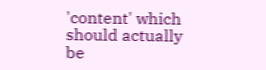'content' which should actually be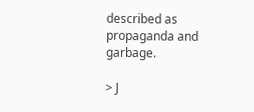described as propaganda and garbage.

> J